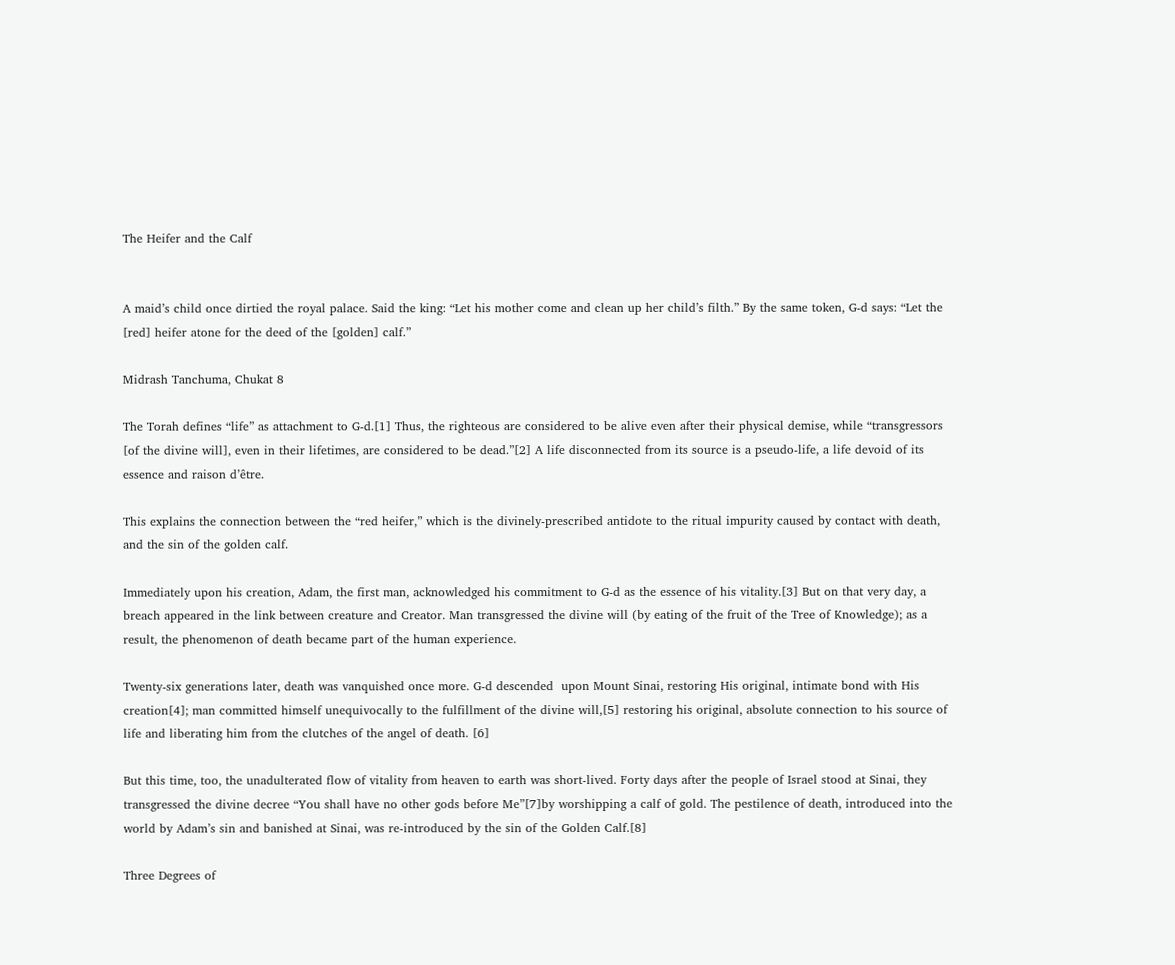The Heifer and the Calf


A maid’s child once dirtied the royal palace. Said the king: “Let his mother come and clean up her child’s filth.” By the same token, G-d says: “Let the [red] heifer atone for the deed of the [golden] calf.”

Midrash Tanchuma, Chukat 8

The Torah defines “life” as attachment to G-d.[1] Thus, the righteous are considered to be alive even after their physical demise, while “transgressors [of the divine will], even in their lifetimes, are considered to be dead.”[2] A life disconnected from its source is a pseudo-life, a life devoid of its essence and raison d’être.

This explains the connection between the “red heifer,” which is the divinely-prescribed antidote to the ritual impurity caused by contact with death, and the sin of the golden calf.

Immediately upon his creation, Adam, the first man, acknowledged his commitment to G-d as the essence of his vitality.[3] But on that very day, a breach appeared in the link between creature and Creator. Man transgressed the divine will (by eating of the fruit of the Tree of Knowledge); as a result, the phenomenon of death became part of the human experience.

Twenty-six generations later, death was vanquished once more. G-d descended  upon Mount Sinai, restoring His original, intimate bond with His creation[4]; man committed himself unequivocally to the fulfillment of the divine will,[5] restoring his original, absolute connection to his source of life and liberating him from the clutches of the angel of death. [6]

But this time, too, the unadulterated flow of vitality from heaven to earth was short-lived. Forty days after the people of Israel stood at Sinai, they transgressed the divine decree “You shall have no other gods before Me”[7]by worshipping a calf of gold. The pestilence of death, introduced into the world by Adam’s sin and banished at Sinai, was re-introduced by the sin of the Golden Calf.[8]

Three Degrees of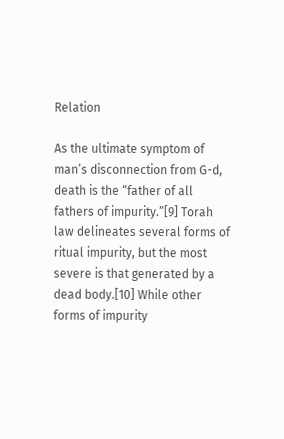Relation

As the ultimate symptom of man’s disconnection from G-d, death is the “father of all fathers of impurity.”[9] Torah law delineates several forms of ritual impurity, but the most severe is that generated by a dead body.[10] While other forms of impurity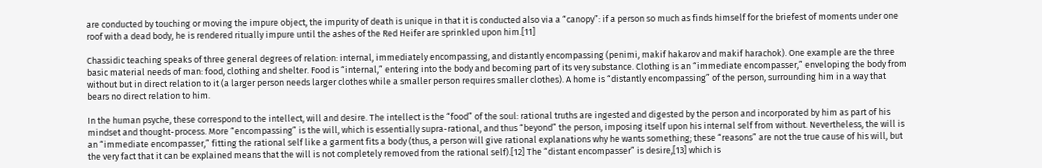are conducted by touching or moving the impure object, the impurity of death is unique in that it is conducted also via a “canopy”: if a person so much as finds himself for the briefest of moments under one roof with a dead body, he is rendered ritually impure until the ashes of the Red Heifer are sprinkled upon him.[11]

Chassidic teaching speaks of three general degrees of relation: internal, immediately encompassing, and distantly encompassing (penimi, makif hakarov and makif harachok). One example are the three basic material needs of man: food, clothing and shelter. Food is “internal,” entering into the body and becoming part of its very substance. Clothing is an “immediate encompasser,” enveloping the body from without but in direct relation to it (a larger person needs larger clothes while a smaller person requires smaller clothes). A home is “distantly encompassing” of the person, surrounding him in a way that bears no direct relation to him.

In the human psyche, these correspond to the intellect, will and desire. The intellect is the “food” of the soul: rational truths are ingested and digested by the person and incorporated by him as part of his mindset and thought-process. More “encompassing” is the will, which is essentially supra-rational, and thus “beyond” the person, imposing itself upon his internal self from without. Nevertheless, the will is an “immediate encompasser,” fitting the rational self like a garment fits a body (thus, a person will give rational explanations why he wants something; these “reasons” are not the true cause of his will, but the very fact that it can be explained means that the will is not completely removed from the rational self).[12] The “distant encompasser” is desire,[13] which is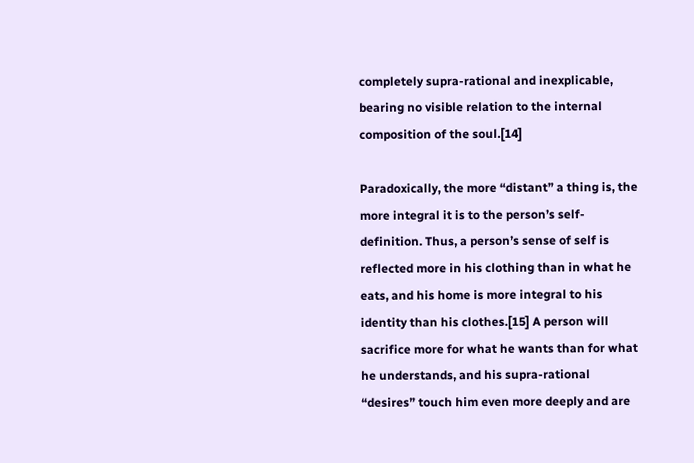completely supra-rational and inexplicable, bearing no visible relation to the internal composition of the soul.[14]

Paradoxically, the more “distant” a thing is, the more integral it is to the person’s self-definition. Thus, a person’s sense of self is reflected more in his clothing than in what he eats, and his home is more integral to his identity than his clothes.[15] A person will sacrifice more for what he wants than for what he understands, and his supra-rational “desires” touch him even more deeply and are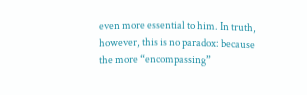even more essential to him. In truth, however, this is no paradox: because the more “encompassing”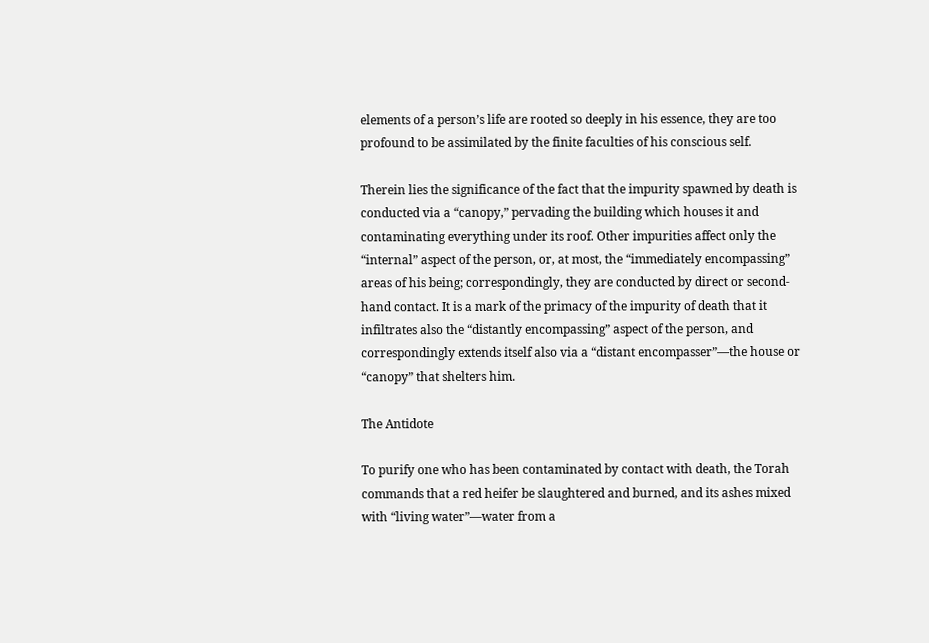elements of a person’s life are rooted so deeply in his essence, they are too profound to be assimilated by the finite faculties of his conscious self.

Therein lies the significance of the fact that the impurity spawned by death is conducted via a “canopy,” pervading the building which houses it and contaminating everything under its roof. Other impurities affect only the “internal” aspect of the person, or, at most, the “immediately encompassing” areas of his being; correspondingly, they are conducted by direct or second-hand contact. It is a mark of the primacy of the impurity of death that it infiltrates also the “distantly encompassing” aspect of the person, and correspondingly extends itself also via a “distant encompasser”—the house or “canopy” that shelters him.

The Antidote

To purify one who has been contaminated by contact with death, the Torah commands that a red heifer be slaughtered and burned, and its ashes mixed with “living water”—water from a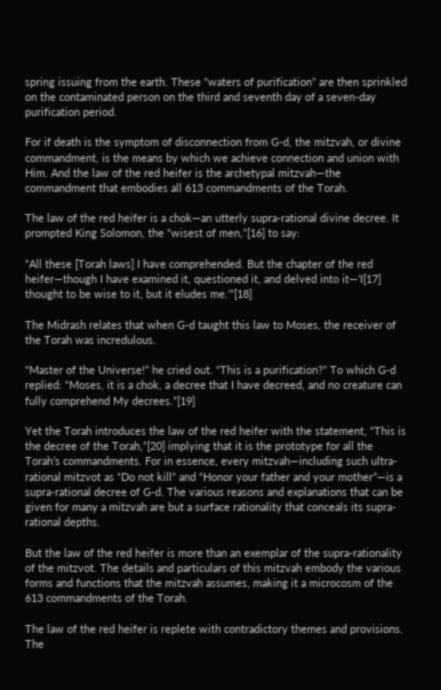spring issuing from the earth. These “waters of purification” are then sprinkled on the contaminated person on the third and seventh day of a seven-day purification period.

For if death is the symptom of disconnection from G-d, the mitzvah, or divine commandment, is the means by which we achieve connection and union with Him. And the law of the red heifer is the archetypal mitzvah—the commandment that embodies all 613 commandments of the Torah.

The law of the red heifer is a chok—an utterly supra-rational divine decree. It prompted King Solomon, the “wisest of men,”[16] to say:

“All these [Torah laws] I have comprehended. But the chapter of the red heifer—though I have examined it, questioned it, and delved into it—‘I[17] thought to be wise to it, but it eludes me.’”[18]

The Midrash relates that when G-d taught this law to Moses, the receiver of the Torah was incredulous.

“Master of the Universe!” he cried out. “This is a purification?” To which G-d replied: “Moses, it is a chok, a decree that I have decreed, and no creature can fully comprehend My decrees.”[19]

Yet the Torah introduces the law of the red heifer with the statement, “This is the decree of the Torah,”[20] implying that it is the prototype for all the Torah’s commandments. For in essence, every mitzvah—including such ultra-rational mitzvot as “Do not kill” and “Honor your father and your mother”—is a supra-rational decree of G-d. The various reasons and explanations that can be given for many a mitzvah are but a surface rationality that conceals its supra-rational depths.

But the law of the red heifer is more than an exemplar of the supra-rationality of the mitzvot. The details and particulars of this mitzvah embody the various forms and functions that the mitzvah assumes, making it a microcosm of the 613 commandments of the Torah.

The law of the red heifer is replete with contradictory themes and provisions. The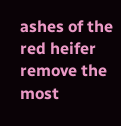ashes of the red heifer remove the most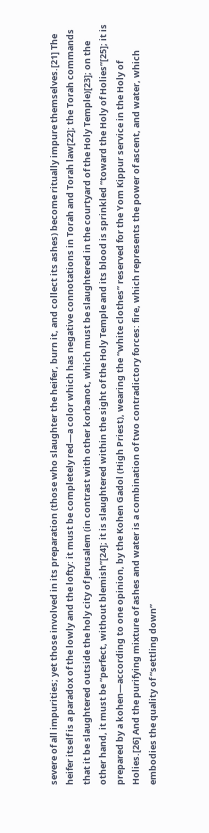severe of all impurities; yet those involved in its preparation (those who slaughter the heifer, burn it, and collect its ashes) become ritually impure themselves.[21] The heifer itself is a paradox of the lowly and the lofty: it must be completely red—a color which has negative connotations in Torah and Torah law[22]; the Torah commands that it be slaughtered outside the holy city of Jerusalem (in contrast with other korbanot, which must be slaughtered in the courtyard of the Holy Temple)[23]; on the other hand, it must be “perfect, without blemish”[24]; it is slaughtered within the sight of the Holy Temple and its blood is sprinkled “toward the Holy of Holies”[25]; it is prepared by a kohen—according to one opinion, by the Kohen Gadol (High Priest), wearing the “white clothes” reserved for the Yom Kippur service in the Holy of Holies.[26] And the purifying mixture of ashes and water is a combination of two contradictory forces: fire, which represents the power of ascent, and water, which embodies the quality of “settling down”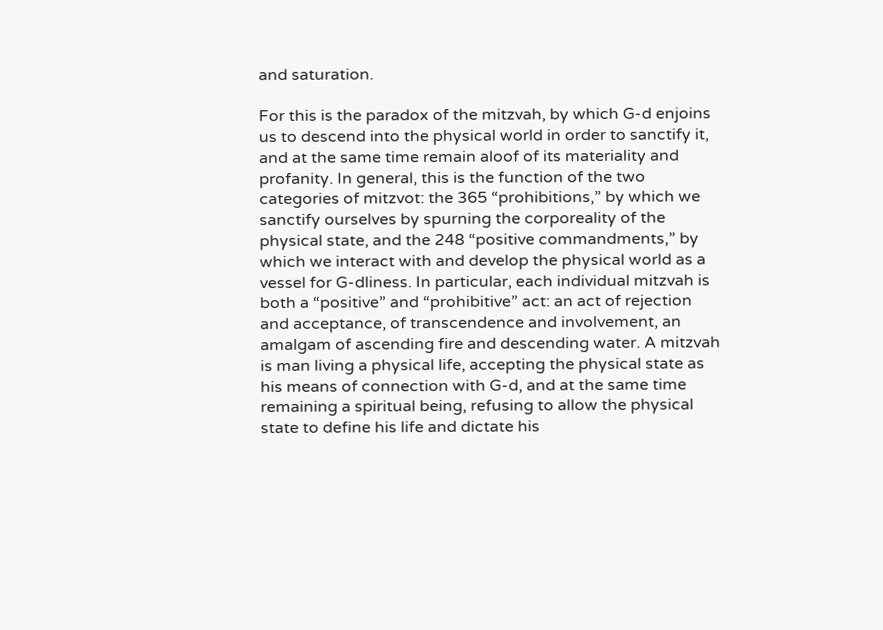and saturation.

For this is the paradox of the mitzvah, by which G-d enjoins us to descend into the physical world in order to sanctify it, and at the same time remain aloof of its materiality and profanity. In general, this is the function of the two categories of mitzvot: the 365 “prohibitions,” by which we sanctify ourselves by spurning the corporeality of the physical state, and the 248 “positive commandments,” by which we interact with and develop the physical world as a vessel for G-dliness. In particular, each individual mitzvah is both a “positive” and “prohibitive” act: an act of rejection and acceptance, of transcendence and involvement, an amalgam of ascending fire and descending water. A mitzvah is man living a physical life, accepting the physical state as his means of connection with G-d, and at the same time remaining a spiritual being, refusing to allow the physical state to define his life and dictate his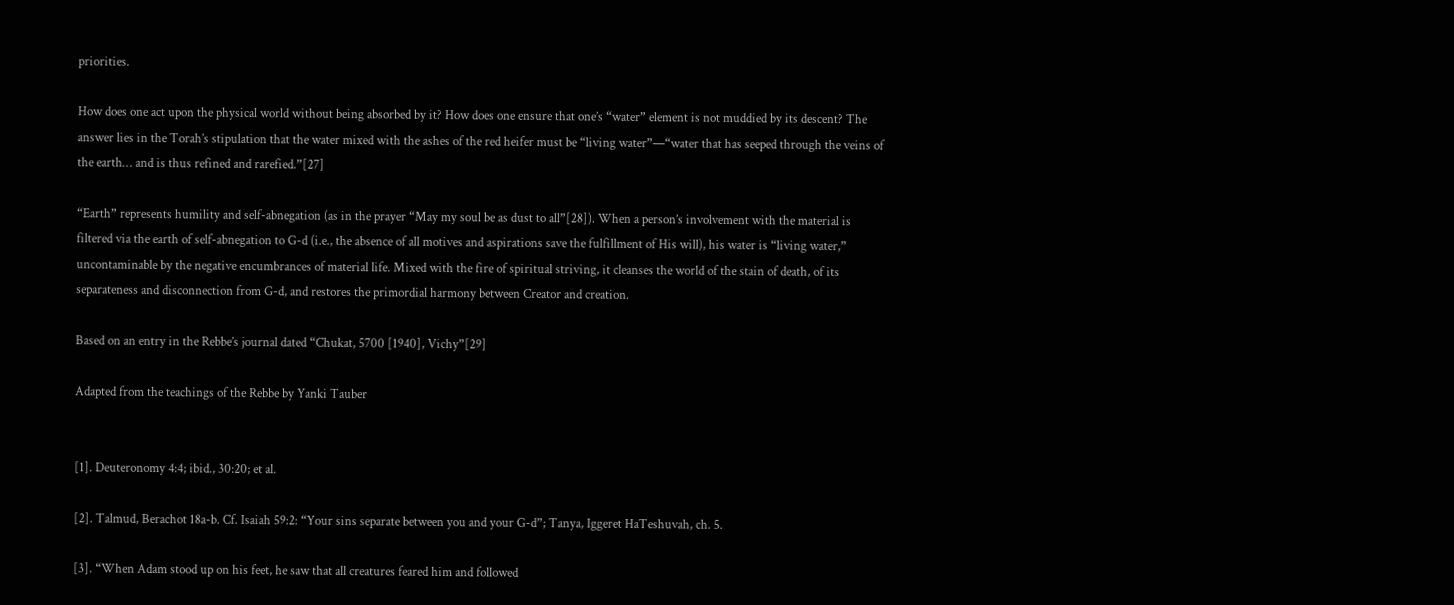priorities.

How does one act upon the physical world without being absorbed by it? How does one ensure that one’s “water” element is not muddied by its descent? The answer lies in the Torah’s stipulation that the water mixed with the ashes of the red heifer must be “living water”—“water that has seeped through the veins of the earth… and is thus refined and rarefied.”[27]

“Earth” represents humility and self-abnegation (as in the prayer “May my soul be as dust to all”[28]). When a person’s involvement with the material is filtered via the earth of self-abnegation to G-d (i.e., the absence of all motives and aspirations save the fulfillment of His will), his water is “living water,” uncontaminable by the negative encumbrances of material life. Mixed with the fire of spiritual striving, it cleanses the world of the stain of death, of its separateness and disconnection from G-d, and restores the primordial harmony between Creator and creation.

Based on an entry in the Rebbe’s journal dated “Chukat, 5700 [1940], Vichy”[29]

Adapted from the teachings of the Rebbe by Yanki Tauber


[1]. Deuteronomy 4:4; ibid., 30:20; et al.

[2]. Talmud, Berachot 18a-b. Cf. Isaiah 59:2: “Your sins separate between you and your G-d”; Tanya, Iggeret HaTeshuvah, ch. 5.

[3]. “When Adam stood up on his feet, he saw that all creatures feared him and followed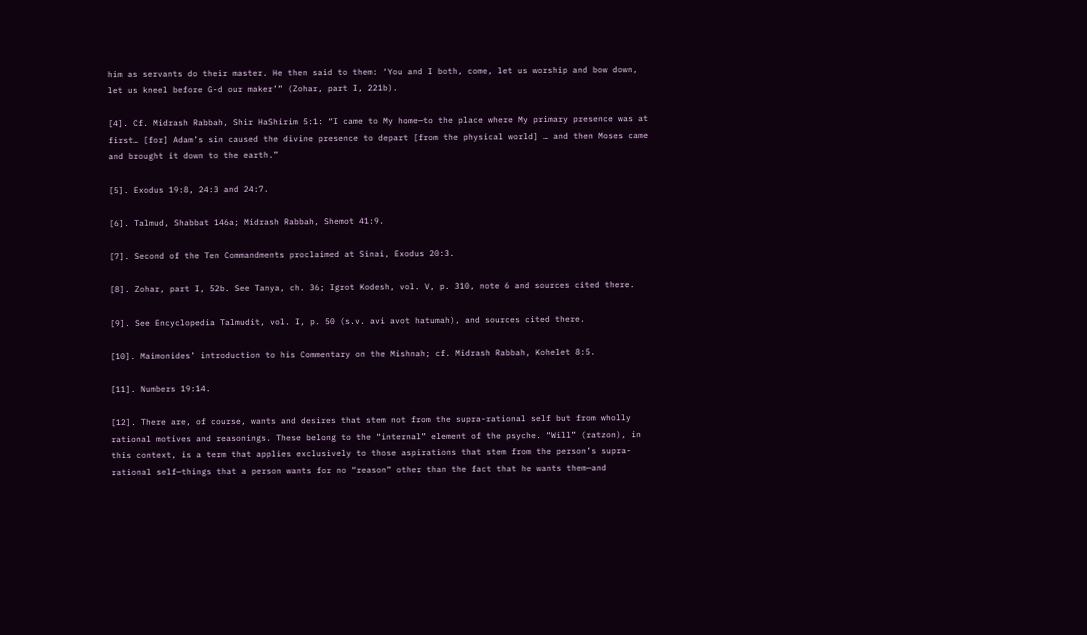him as servants do their master. He then said to them: ‘You and I both, come, let us worship and bow down, let us kneel before G-d our maker’” (Zohar, part I, 221b).

[4]. Cf. Midrash Rabbah, Shir HaShirim 5:1: “I came to My home—to the place where My primary presence was at first… [for] Adam’s sin caused the divine presence to depart [from the physical world] … and then Moses came and brought it down to the earth.”

[5]. Exodus 19:8, 24:3 and 24:7.

[6]. Talmud, Shabbat 146a; Midrash Rabbah, Shemot 41:9.

[7]. Second of the Ten Commandments proclaimed at Sinai, Exodus 20:3.

[8]. Zohar, part I, 52b. See Tanya, ch. 36; Igrot Kodesh, vol. V, p. 310, note 6 and sources cited there.

[9]. See Encyclopedia Talmudit, vol. I, p. 50 (s.v. avi avot hatumah), and sources cited there.

[10]. Maimonides’ introduction to his Commentary on the Mishnah; cf. Midrash Rabbah, Kohelet 8:5.

[11]. Numbers 19:14.

[12]. There are, of course, wants and desires that stem not from the supra-rational self but from wholly rational motives and reasonings. These belong to the “internal” element of the psyche. “Will” (ratzon), in this context, is a term that applies exclusively to those aspirations that stem from the person’s supra-rational self—things that a person wants for no “reason” other than the fact that he wants them—and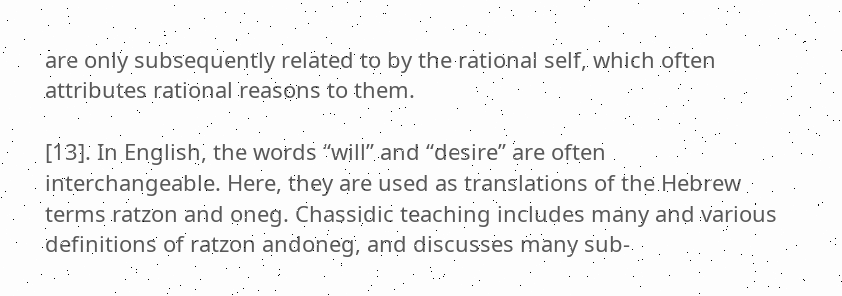are only subsequently related to by the rational self, which often attributes rational reasons to them.

[13]. In English, the words “will” and “desire” are often interchangeable. Here, they are used as translations of the Hebrew terms ratzon and oneg. Chassidic teaching includes many and various definitions of ratzon andoneg, and discusses many sub-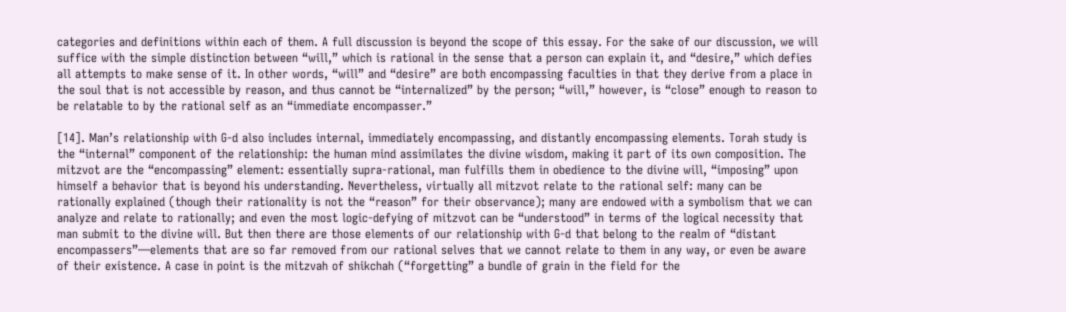categories and definitions within each of them. A full discussion is beyond the scope of this essay. For the sake of our discussion, we will suffice with the simple distinction between “will,” which is rational in the sense that a person can explain it, and “desire,” which defies all attempts to make sense of it. In other words, “will” and “desire” are both encompassing faculties in that they derive from a place in the soul that is not accessible by reason, and thus cannot be “internalized” by the person; “will,” however, is “close” enough to reason to be relatable to by the rational self as an “immediate encompasser.”

[14]. Man’s relationship with G-d also includes internal, immediately encompassing, and distantly encompassing elements. Torah study is the “internal” component of the relationship: the human mind assimilates the divine wisdom, making it part of its own composition. The mitzvot are the “encompassing” element: essentially supra-rational, man fulfills them in obedience to the divine will, “imposing” upon himself a behavior that is beyond his understanding. Nevertheless, virtually all mitzvot relate to the rational self: many can be rationally explained (though their rationality is not the “reason” for their observance); many are endowed with a symbolism that we can analyze and relate to rationally; and even the most logic-defying of mitzvot can be “understood” in terms of the logical necessity that man submit to the divine will. But then there are those elements of our relationship with G-d that belong to the realm of “distant encompassers”—elements that are so far removed from our rational selves that we cannot relate to them in any way, or even be aware of their existence. A case in point is the mitzvah of shikchah (“forgetting” a bundle of grain in the field for the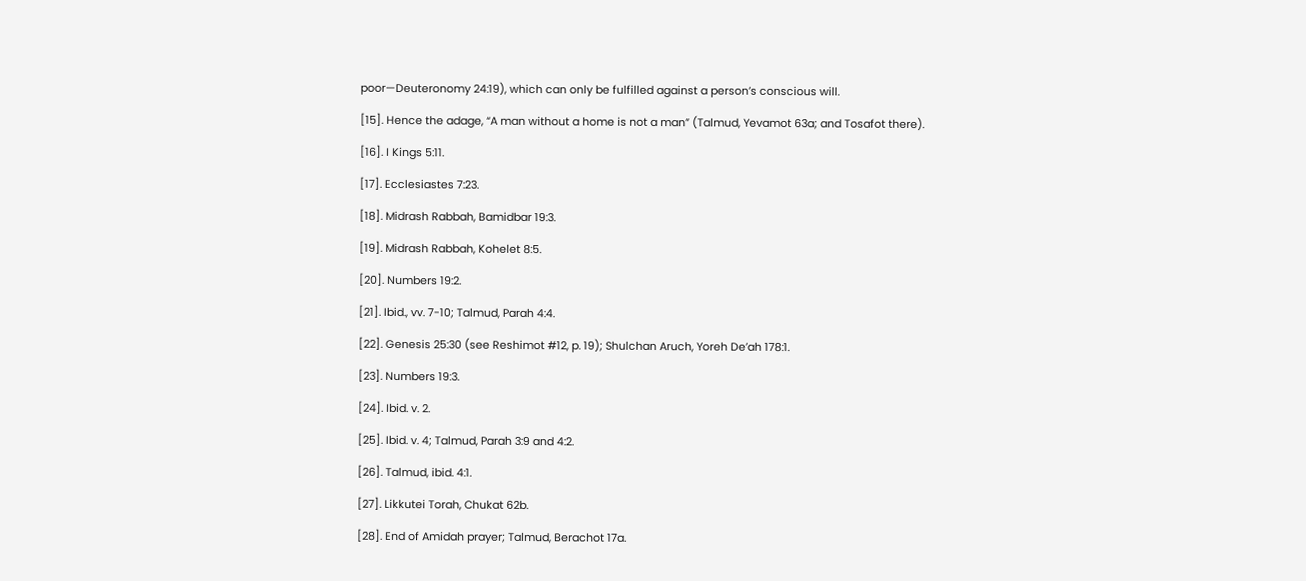poor—Deuteronomy 24:19), which can only be fulfilled against a person’s conscious will.

[15]. Hence the adage, “A man without a home is not a man” (Talmud, Yevamot 63a; and Tosafot there).

[16]. I Kings 5:11.

[17]. Ecclesiastes 7:23.

[18]. Midrash Rabbah, Bamidbar 19:3.

[19]. Midrash Rabbah, Kohelet 8:5.

[20]. Numbers 19:2.

[21]. Ibid., vv. 7-10; Talmud, Parah 4:4.

[22]. Genesis 25:30 (see Reshimot #12, p. 19); Shulchan Aruch, Yoreh De’ah 178:1.

[23]. Numbers 19:3.

[24]. Ibid. v. 2.

[25]. Ibid. v. 4; Talmud, Parah 3:9 and 4:2.

[26]. Talmud, ibid. 4:1.

[27]. Likkutei Torah, Chukat 62b.

[28]. End of Amidah prayer; Talmud, Berachot 17a.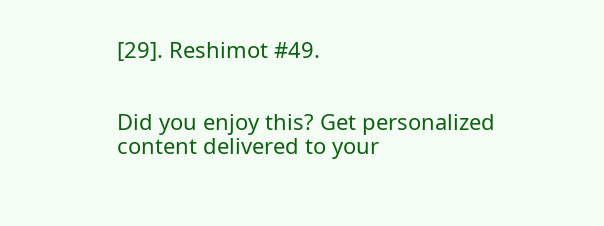[29]. Reshimot #49.


Did you enjoy this? Get personalized content delivered to your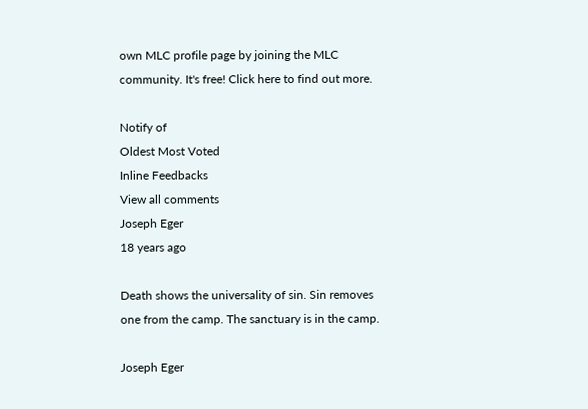own MLC profile page by joining the MLC community. It's free! Click here to find out more.

Notify of
Oldest Most Voted
Inline Feedbacks
View all comments
Joseph Eger
18 years ago

Death shows the universality of sin. Sin removes one from the camp. The sanctuary is in the camp.

Joseph Eger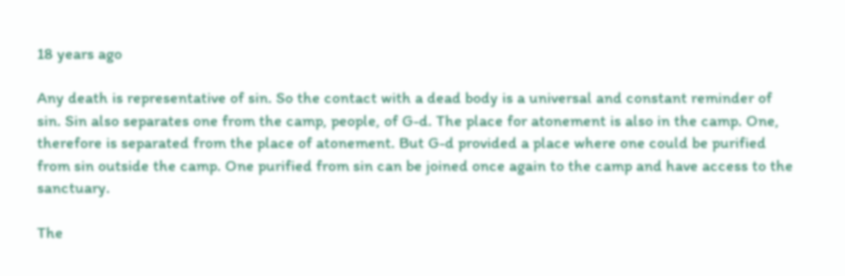18 years ago

Any death is representative of sin. So the contact with a dead body is a universal and constant reminder of sin. Sin also separates one from the camp, people, of G-d. The place for atonement is also in the camp. One, therefore is separated from the place of atonement. But G-d provided a place where one could be purified from sin outside the camp. One purified from sin can be joined once again to the camp and have access to the sanctuary.

The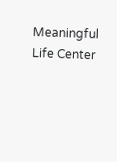Meaningful Life Center